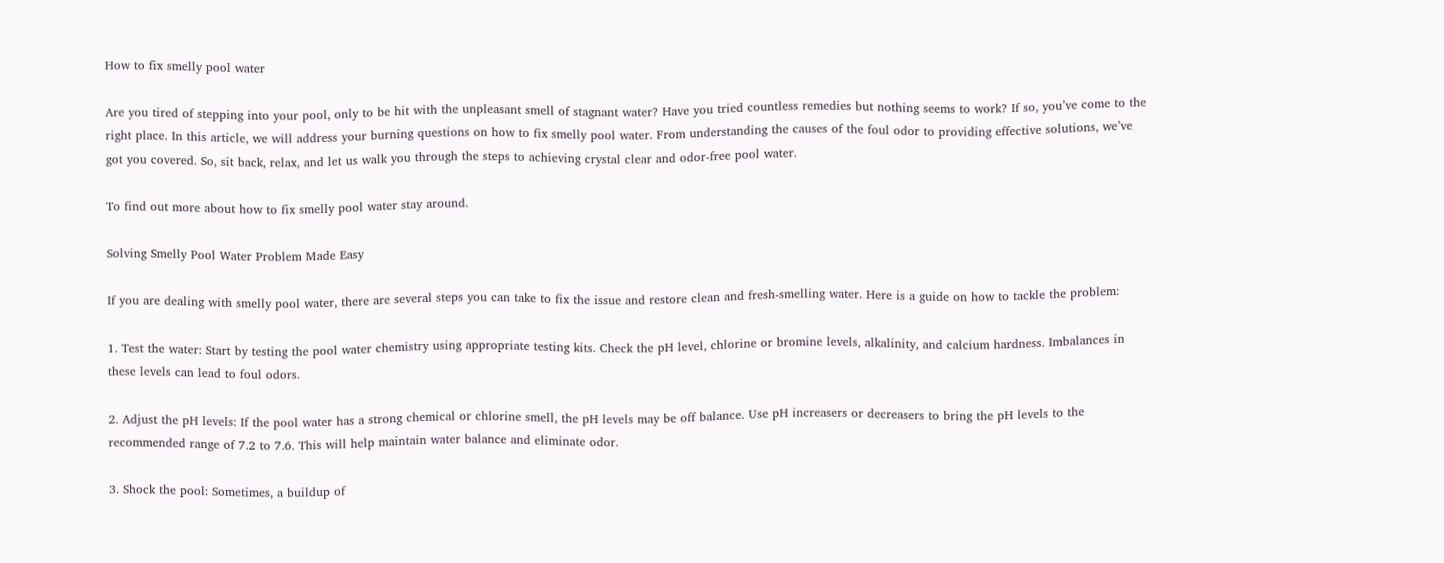How to fix smelly pool water

Are you tired of stepping into your pool, only to be hit with the unpleasant smell of stagnant water? Have you tried countless remedies but nothing seems to work? If so, you’ve come to the right place. In this article, we will address your burning questions on how to fix smelly pool water. From understanding the causes of the foul odor to providing effective solutions, we’ve got you covered. So, sit back, relax, and let us walk you through the steps to achieving crystal clear and odor-free pool water.

To find out more about how to fix smelly pool water stay around.

Solving Smelly Pool Water Problem Made Easy

If you are dealing with smelly pool water, there are several steps you can take to fix the issue and restore clean and fresh-smelling water. Here is a guide on how to tackle the problem:

1. Test the water: Start by testing the pool water chemistry using appropriate testing kits. Check the pH level, chlorine or bromine levels, alkalinity, and calcium hardness. Imbalances in these levels can lead to foul odors.

2. Adjust the pH levels: If the pool water has a strong chemical or chlorine smell, the pH levels may be off balance. Use pH increasers or decreasers to bring the pH levels to the recommended range of 7.2 to 7.6. This will help maintain water balance and eliminate odor.

3. Shock the pool: Sometimes, a buildup of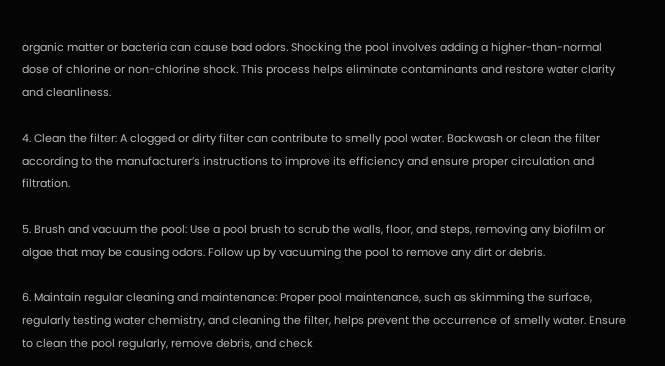organic matter or bacteria can cause bad odors. Shocking the pool involves adding a higher-than-normal dose of chlorine or non-chlorine shock. This process helps eliminate contaminants and restore water clarity and cleanliness.

4. Clean the filter: A clogged or dirty filter can contribute to smelly pool water. Backwash or clean the filter according to the manufacturer’s instructions to improve its efficiency and ensure proper circulation and filtration.

5. Brush and vacuum the pool: Use a pool brush to scrub the walls, floor, and steps, removing any biofilm or algae that may be causing odors. Follow up by vacuuming the pool to remove any dirt or debris.

6. Maintain regular cleaning and maintenance: Proper pool maintenance, such as skimming the surface, regularly testing water chemistry, and cleaning the filter, helps prevent the occurrence of smelly water. Ensure to clean the pool regularly, remove debris, and check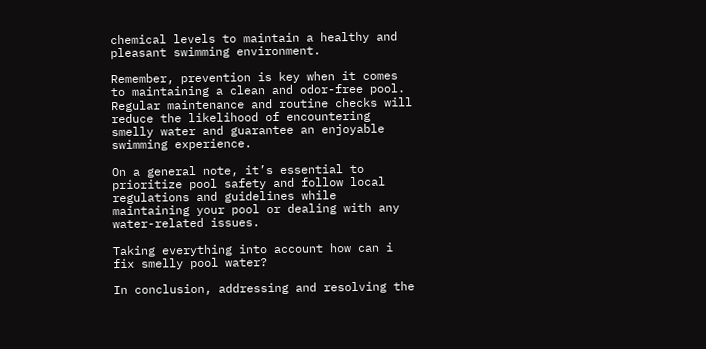chemical levels to maintain a healthy and pleasant swimming environment.

Remember, prevention is key when it comes to maintaining a clean and odor-free pool. Regular maintenance and routine checks will reduce the likelihood of encountering smelly water and guarantee an enjoyable swimming experience.

On a general note, it’s essential to prioritize pool safety and follow local regulations and guidelines while maintaining your pool or dealing with any water-related issues.

Taking everything into account how can i fix smelly pool water?

In conclusion, addressing and resolving the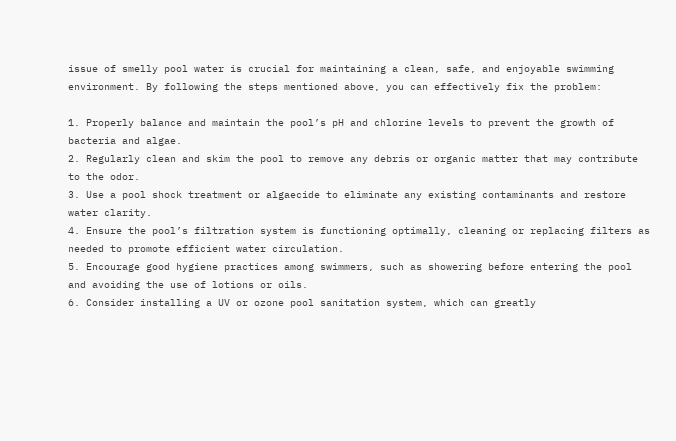issue of smelly pool water is crucial for maintaining a clean, safe, and enjoyable swimming environment. By following the steps mentioned above, you can effectively fix the problem:

1. Properly balance and maintain the pool’s pH and chlorine levels to prevent the growth of bacteria and algae.
2. Regularly clean and skim the pool to remove any debris or organic matter that may contribute to the odor.
3. Use a pool shock treatment or algaecide to eliminate any existing contaminants and restore water clarity.
4. Ensure the pool’s filtration system is functioning optimally, cleaning or replacing filters as needed to promote efficient water circulation.
5. Encourage good hygiene practices among swimmers, such as showering before entering the pool and avoiding the use of lotions or oils.
6. Consider installing a UV or ozone pool sanitation system, which can greatly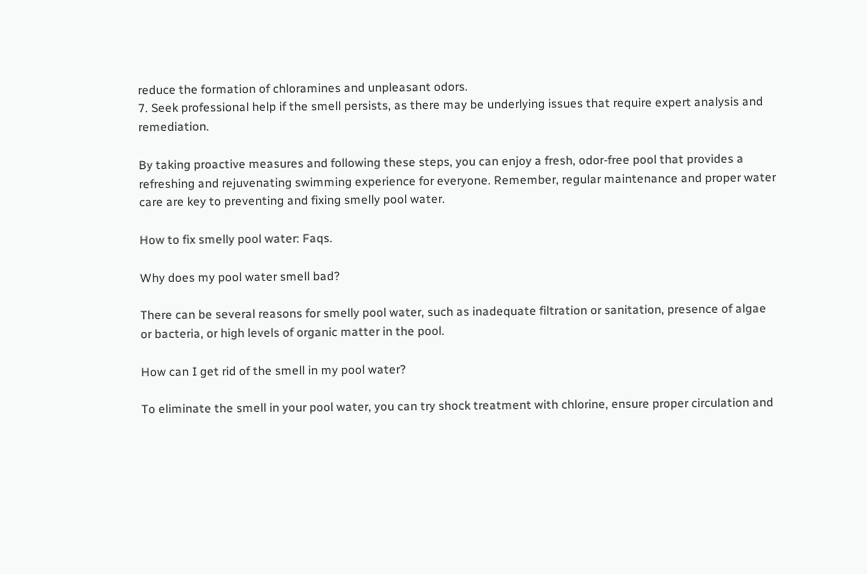reduce the formation of chloramines and unpleasant odors.
7. Seek professional help if the smell persists, as there may be underlying issues that require expert analysis and remediation.

By taking proactive measures and following these steps, you can enjoy a fresh, odor-free pool that provides a refreshing and rejuvenating swimming experience for everyone. Remember, regular maintenance and proper water care are key to preventing and fixing smelly pool water.

How to fix smelly pool water: Faqs.

Why does my pool water smell bad?

There can be several reasons for smelly pool water, such as inadequate filtration or sanitation, presence of algae or bacteria, or high levels of organic matter in the pool.

How can I get rid of the smell in my pool water?

To eliminate the smell in your pool water, you can try shock treatment with chlorine, ensure proper circulation and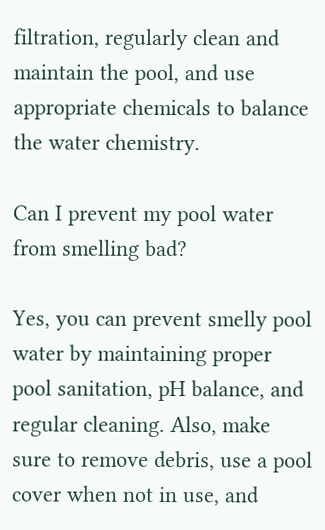filtration, regularly clean and maintain the pool, and use appropriate chemicals to balance the water chemistry.

Can I prevent my pool water from smelling bad?

Yes, you can prevent smelly pool water by maintaining proper pool sanitation, pH balance, and regular cleaning. Also, make sure to remove debris, use a pool cover when not in use, and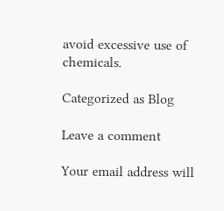avoid excessive use of chemicals.

Categorized as Blog

Leave a comment

Your email address will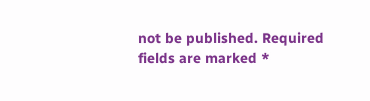not be published. Required fields are marked *